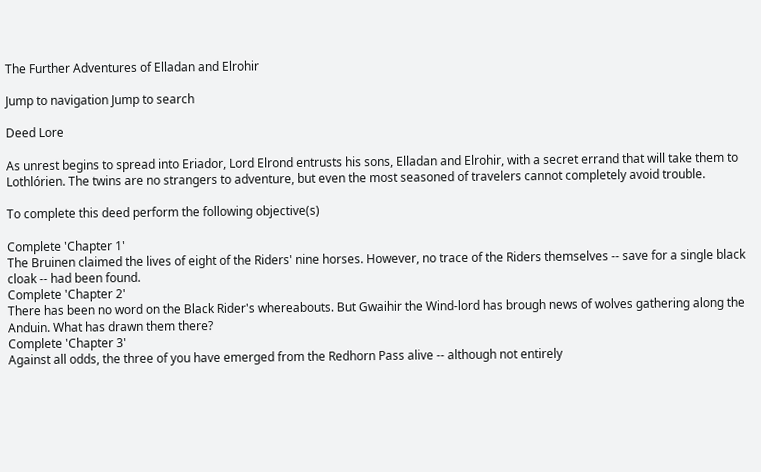The Further Adventures of Elladan and Elrohir

Jump to navigation Jump to search

Deed Lore

As unrest begins to spread into Eriador, Lord Elrond entrusts his sons, Elladan and Elrohir, with a secret errand that will take them to Lothlórien. The twins are no strangers to adventure, but even the most seasoned of travelers cannot completely avoid trouble.

To complete this deed perform the following objective(s)

Complete 'Chapter 1'
The Bruinen claimed the lives of eight of the Riders' nine horses. However, no trace of the Riders themselves -- save for a single black cloak -- had been found.
Complete 'Chapter 2'
There has been no word on the Black Rider's whereabouts. But Gwaihir the Wind-lord has brough news of wolves gathering along the Anduin. What has drawn them there?
Complete 'Chapter 3'
Against all odds, the three of you have emerged from the Redhorn Pass alive -- although not entirely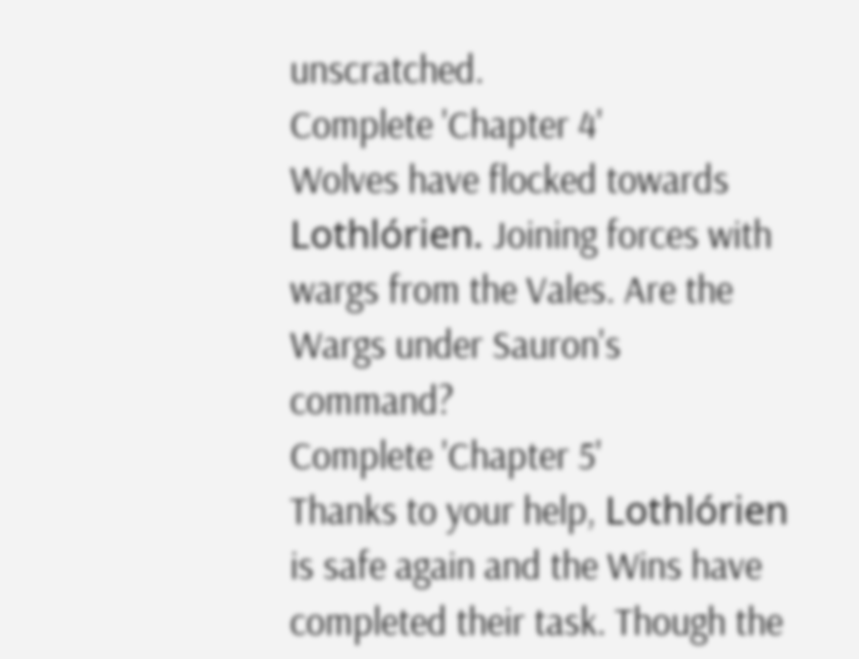unscratched.
Complete 'Chapter 4'
Wolves have flocked towards Lothlórien. Joining forces with wargs from the Vales. Are the Wargs under Sauron's command?
Complete 'Chapter 5'
Thanks to your help, Lothlórien is safe again and the Wins have completed their task. Though the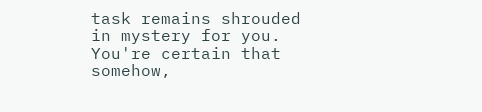task remains shrouded in mystery for you. You're certain that somehow,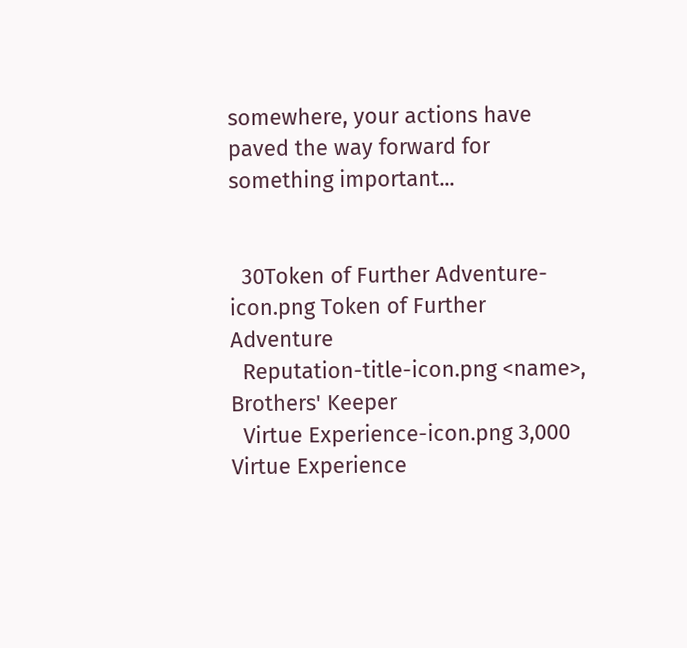somewhere, your actions have paved the way forward for something important...


  30Token of Further Adventure-icon.png Token of Further Adventure
  Reputation-title-icon.png <name>, Brothers' Keeper
  Virtue Experience-icon.png 3,000 Virtue Experience